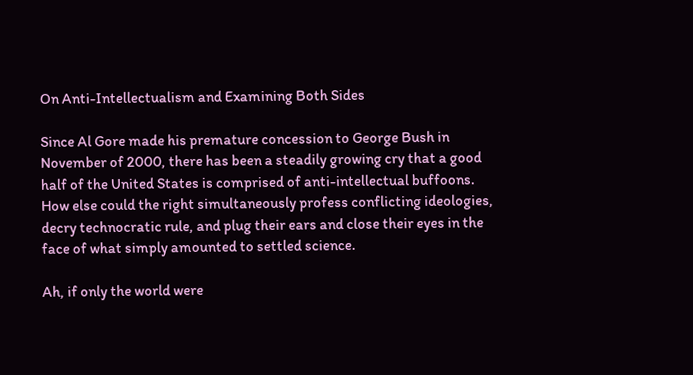On Anti-Intellectualism and Examining Both Sides

Since Al Gore made his premature concession to George Bush in November of 2000, there has been a steadily growing cry that a good half of the United States is comprised of anti-intellectual buffoons.   How else could the right simultaneously profess conflicting ideologies, decry technocratic rule, and plug their ears and close their eyes in the face of what simply amounted to settled science.

Ah, if only the world were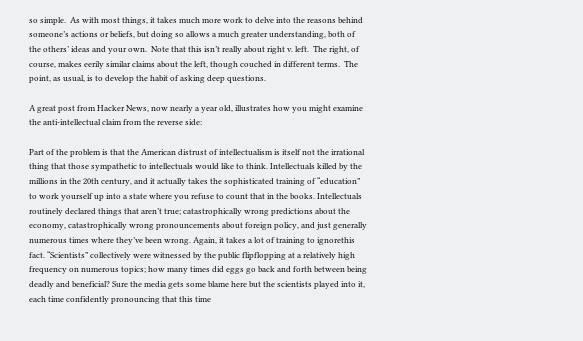so simple.  As with most things, it takes much more work to delve into the reasons behind someone’s actions or beliefs, but doing so allows a much greater understanding, both of the others’ ideas and your own.  Note that this isn’t really about right v. left.  The right, of course, makes eerily similar claims about the left, though couched in different terms.  The point, as usual, is to develop the habit of asking deep questions.

A great post from Hacker News, now nearly a year old, illustrates how you might examine the anti-intellectual claim from the reverse side:

Part of the problem is that the American distrust of intellectualism is itself not the irrational thing that those sympathetic to intellectuals would like to think. Intellectuals killed by the millions in the 20th century, and it actually takes the sophisticated training of “education” to work yourself up into a state where you refuse to count that in the books. Intellectuals routinely declared things that aren’t true; catastrophically wrong predictions about the economy, catastrophically wrong pronouncements about foreign policy, and just generally numerous times where they’ve been wrong. Again, it takes a lot of training to ignorethis fact. “Scientists” collectively were witnessed by the public flipflopping at a relatively high frequency on numerous topics; how many times did eggs go back and forth between being deadly and beneficial? Sure the media gets some blame here but the scientists played into it, each time confidently pronouncing that this time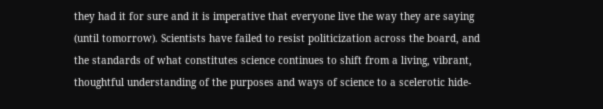they had it for sure and it is imperative that everyone live the way they are saying (until tomorrow). Scientists have failed to resist politicization across the board, and the standards of what constitutes science continues to shift from a living, vibrant, thoughtful understanding of the purposes and ways of science to a scelerotic hide-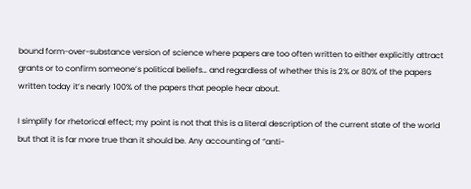bound form-over-substance version of science where papers are too often written to either explicitly attract grants or to confirm someone’s political beliefs… and regardless of whether this is 2% or 80% of the papers written today it’s nearly 100% of the papers that people hear about.

I simplify for rhetorical effect; my point is not that this is a literal description of the current state of the world but that it is far more true than it should be. Any accounting of “anti-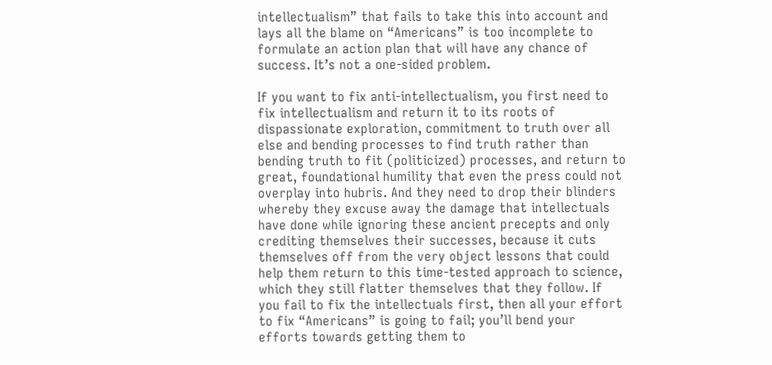intellectualism” that fails to take this into account and lays all the blame on “Americans” is too incomplete to formulate an action plan that will have any chance of success. It’s not a one-sided problem.

If you want to fix anti-intellectualism, you first need to fix intellectualism and return it to its roots of dispassionate exploration, commitment to truth over all else and bending processes to find truth rather than bending truth to fit (politicized) processes, and return to great, foundational humility that even the press could not overplay into hubris. And they need to drop their blinders whereby they excuse away the damage that intellectuals have done while ignoring these ancient precepts and only crediting themselves their successes, because it cuts themselves off from the very object lessons that could help them return to this time-tested approach to science, which they still flatter themselves that they follow. If you fail to fix the intellectuals first, then all your effort to fix “Americans” is going to fail; you’ll bend your efforts towards getting them to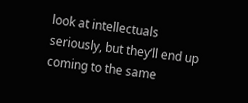look at intellectuals seriously, but they’ll end up coming to the same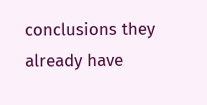conclusions they already have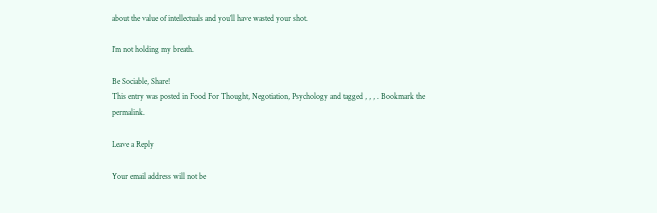about the value of intellectuals and you’ll have wasted your shot.

I’m not holding my breath.

Be Sociable, Share!
This entry was posted in Food For Thought, Negotiation, Psychology and tagged , , , . Bookmark the permalink.

Leave a Reply

Your email address will not be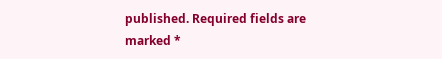published. Required fields are marked *